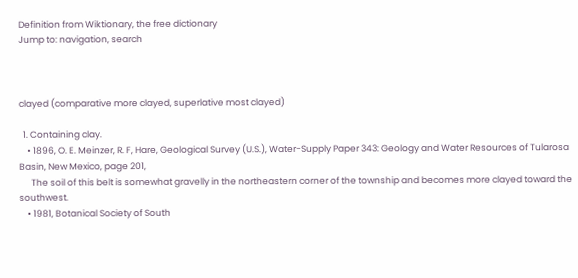Definition from Wiktionary, the free dictionary
Jump to: navigation, search



clayed (comparative more clayed, superlative most clayed)

  1. Containing clay.
    • 1896, O. E. Meinzer, R. F, Hare, Geological Survey (U.S.), Water-Supply Paper 343: Geology and Water Resources of Tularosa Basin, New Mexico, page 201,
      The soil of this belt is somewhat gravelly in the northeastern corner of the township and becomes more clayed toward the southwest.
    • 1981, Botanical Society of South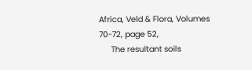Africa, Veld & Flora, Volumes 70-72, page 52,
      The resultant soils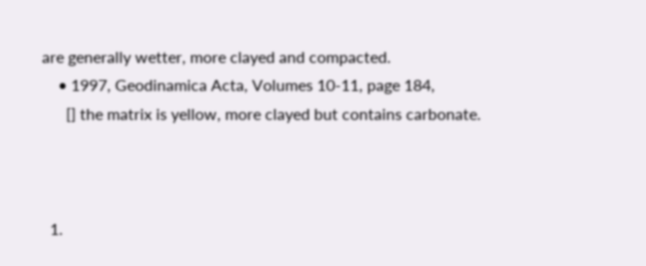are generally wetter, more clayed and compacted.
    • 1997, Geodinamica Acta, Volumes 10-11, page 184,
      [] the matrix is yellow, more clayed but contains carbonate.



  1.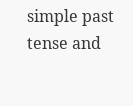simple past tense and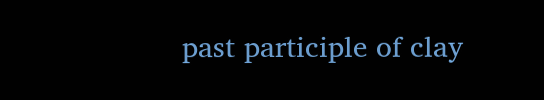past participle of clay